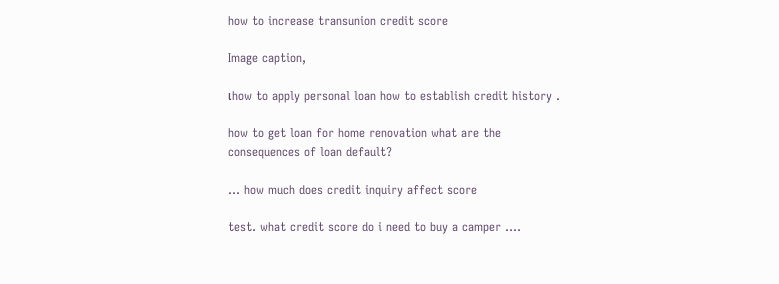how to increase transunion credit score

Image caption,

เhow to apply personal loan how to establish credit history .

how to get loan for home renovation what are the consequences of loan default?

... how much does credit inquiry affect score

test. what credit score do i need to buy a camper ….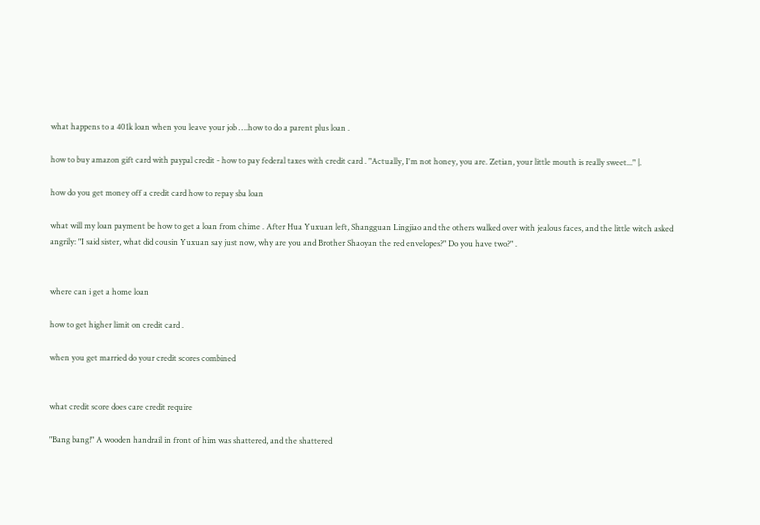what happens to a 401k loan when you leave your job ….how to do a parent plus loan .

how to buy amazon gift card with paypal credit - how to pay federal taxes with credit card . "Actually, I'm not honey, you are. Zetian, your little mouth is really sweet..." |.

how do you get money off a credit card how to repay sba loan

what will my loan payment be how to get a loan from chime . After Hua Yuxuan left, Shangguan Lingjiao and the others walked over with jealous faces, and the little witch asked angrily: "I said sister, what did cousin Yuxuan say just now, why are you and Brother Shaoyan the red envelopes?" Do you have two?" .


where can i get a home loan

how to get higher limit on credit card .

when you get married do your credit scores combined


what credit score does care credit require

"Bang bang!" A wooden handrail in front of him was shattered, and the shattered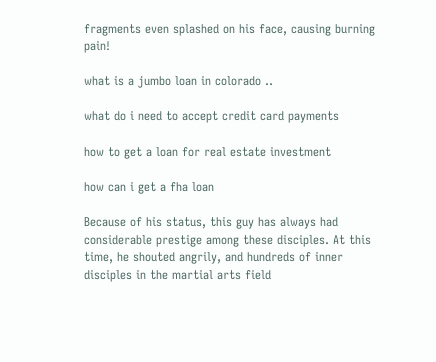fragments even splashed on his face, causing burning pain!

what is a jumbo loan in colorado ..

what do i need to accept credit card payments

how to get a loan for real estate investment

how can i get a fha loan

Because of his status, this guy has always had considerable prestige among these disciples. At this time, he shouted angrily, and hundreds of inner disciples in the martial arts field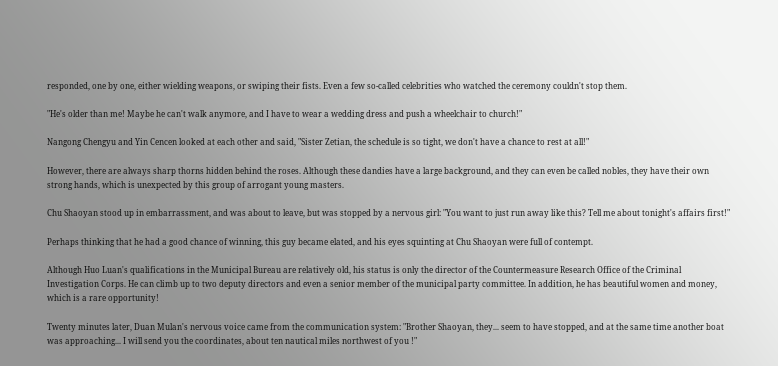responded, one by one, either wielding weapons, or swiping their fists. Even a few so-called celebrities who watched the ceremony couldn't stop them.

"He's older than me! Maybe he can't walk anymore, and I have to wear a wedding dress and push a wheelchair to church!"

Nangong Chengyu and Yin Cencen looked at each other and said, "Sister Zetian, the schedule is so tight, we don't have a chance to rest at all!"

However, there are always sharp thorns hidden behind the roses. Although these dandies have a large background, and they can even be called nobles, they have their own strong hands, which is unexpected by this group of arrogant young masters.

Chu Shaoyan stood up in embarrassment, and was about to leave, but was stopped by a nervous girl: "You want to just run away like this? Tell me about tonight's affairs first!"

Perhaps thinking that he had a good chance of winning, this guy became elated, and his eyes squinting at Chu Shaoyan were full of contempt.

Although Huo Luan's qualifications in the Municipal Bureau are relatively old, his status is only the director of the Countermeasure Research Office of the Criminal Investigation Corps. He can climb up to two deputy directors and even a senior member of the municipal party committee. In addition, he has beautiful women and money, which is a rare opportunity!

Twenty minutes later, Duan Mulan's nervous voice came from the communication system: "Brother Shaoyan, they... seem to have stopped, and at the same time another boat was approaching... I will send you the coordinates, about ten nautical miles northwest of you !"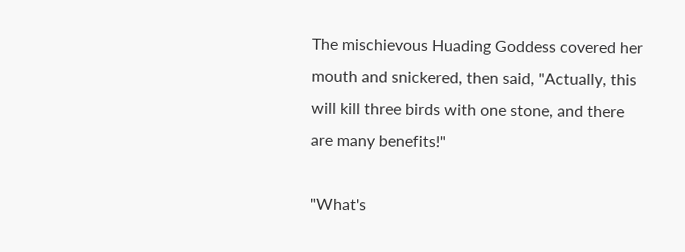The mischievous Huading Goddess covered her mouth and snickered, then said, "Actually, this will kill three birds with one stone, and there are many benefits!"

"What's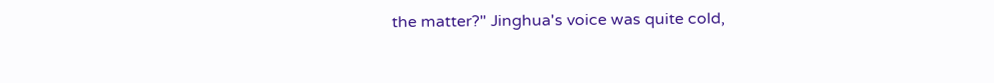the matter?" Jinghua's voice was quite cold,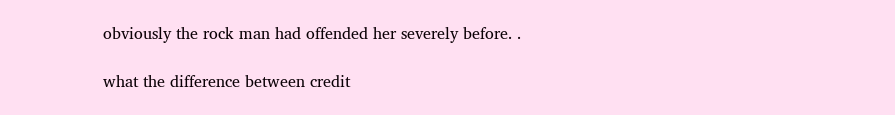obviously the rock man had offended her severely before. .

what the difference between credit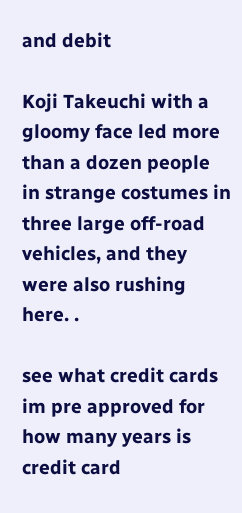and debit

Koji Takeuchi with a gloomy face led more than a dozen people in strange costumes in three large off-road vehicles, and they were also rushing here. .

see what credit cards im pre approved for how many years is credit card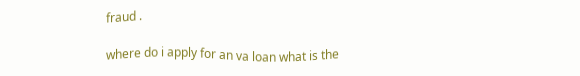fraud .

where do i apply for an va loan what is the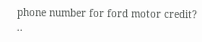phone number for ford motor credit? ..